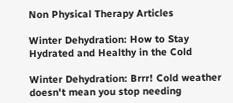Non Physical Therapy Articles

Winter Dehydration: How to Stay Hydrated and Healthy in the Cold

Winter Dehydration: Brrr! Cold weather doesn't mean you stop needing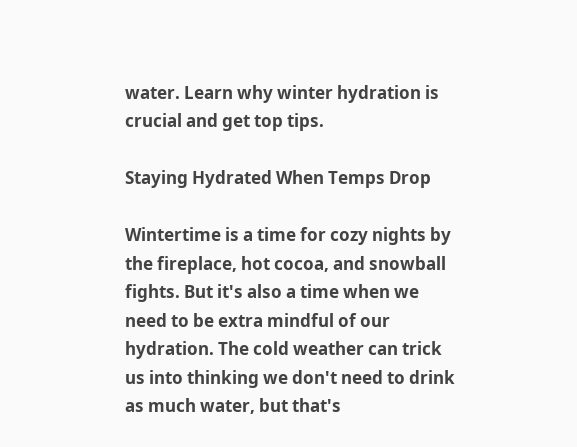water. Learn why winter hydration is crucial and get top tips.

Staying Hydrated When Temps Drop

Wintertime is a time for cozy nights by the fireplace, hot cocoa, and snowball fights. But it's also a time when we need to be extra mindful of our hydration. The cold weather can trick us into thinking we don't need to drink as much water, but that's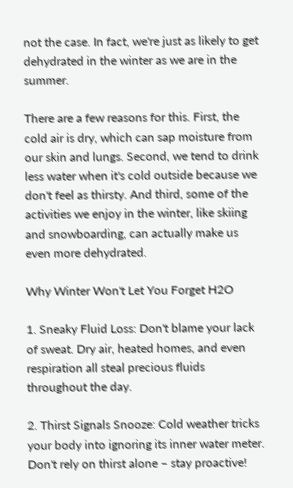not the case. In fact, we're just as likely to get dehydrated in the winter as we are in the summer.

There are a few reasons for this. First, the cold air is dry, which can sap moisture from our skin and lungs. Second, we tend to drink less water when it's cold outside because we don't feel as thirsty. And third, some of the activities we enjoy in the winter, like skiing and snowboarding, can actually make us even more dehydrated.

Why Winter Won't Let You Forget H2O

1. Sneaky Fluid Loss: Don't blame your lack of sweat. Dry air, heated homes, and even respiration all steal precious fluids throughout the day.

2. Thirst Signals Snooze: Cold weather tricks your body into ignoring its inner water meter. Don't rely on thirst alone – stay proactive!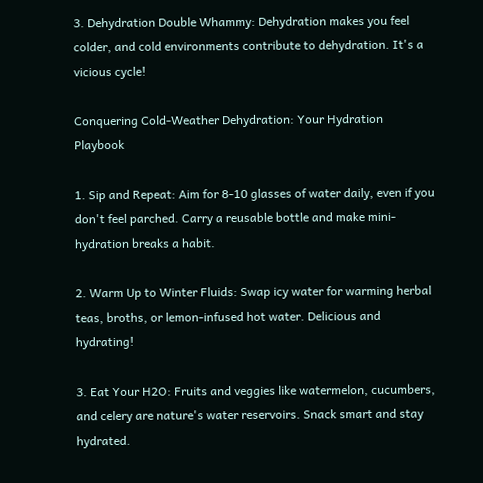3. Dehydration Double Whammy: Dehydration makes you feel colder, and cold environments contribute to dehydration. It's a vicious cycle!

Conquering Cold-Weather Dehydration: Your Hydration Playbook

1. Sip and Repeat: Aim for 8-10 glasses of water daily, even if you don't feel parched. Carry a reusable bottle and make mini-hydration breaks a habit.

2. Warm Up to Winter Fluids: Swap icy water for warming herbal teas, broths, or lemon-infused hot water. Delicious and hydrating!

3. Eat Your H2O: Fruits and veggies like watermelon, cucumbers, and celery are nature's water reservoirs. Snack smart and stay hydrated.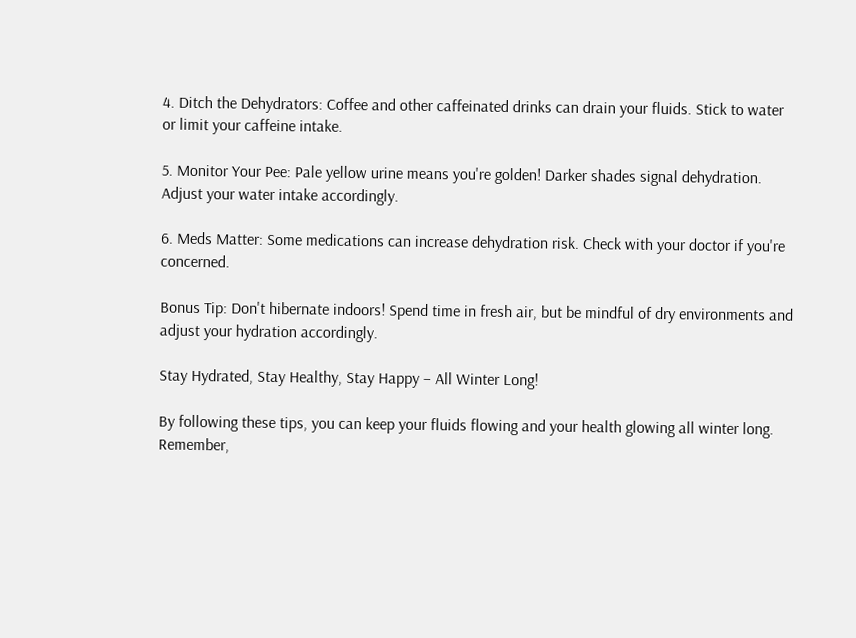4. Ditch the Dehydrators: Coffee and other caffeinated drinks can drain your fluids. Stick to water or limit your caffeine intake.

5. Monitor Your Pee: Pale yellow urine means you're golden! Darker shades signal dehydration. Adjust your water intake accordingly.

6. Meds Matter: Some medications can increase dehydration risk. Check with your doctor if you're concerned.

Bonus Tip: Don't hibernate indoors! Spend time in fresh air, but be mindful of dry environments and adjust your hydration accordingly.

Stay Hydrated, Stay Healthy, Stay Happy – All Winter Long!

By following these tips, you can keep your fluids flowing and your health glowing all winter long. Remember,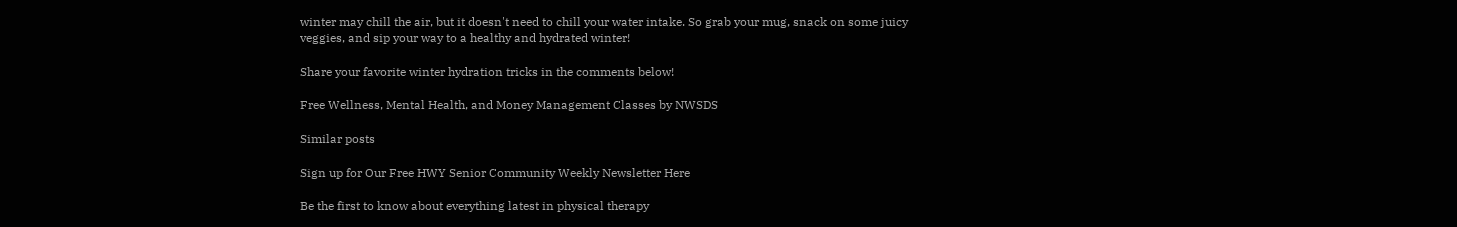winter may chill the air, but it doesn't need to chill your water intake. So grab your mug, snack on some juicy veggies, and sip your way to a healthy and hydrated winter!

Share your favorite winter hydration tricks in the comments below!

Free Wellness, Mental Health, and Money Management Classes by NWSDS

Similar posts

Sign up for Our Free HWY Senior Community Weekly Newsletter Here

Be the first to know about everything latest in physical therapy